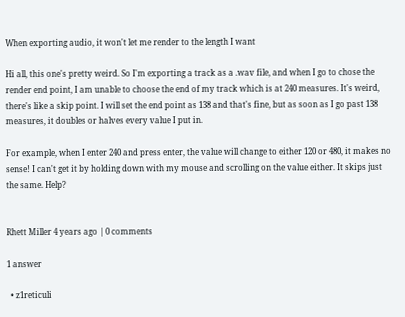When exporting audio, it won't let me render to the length I want

Hi all, this one's pretty weird. So I'm exporting a track as a .wav file, and when I go to chose the render end point, I am unable to choose the end of my track which is at 240 measures. It's weird, there's like a skip point. I will set the end point as 138 and that's fine, but as soon as I go past 138 measures, it doubles or halves every value I put in.

For example, when I enter 240 and press enter, the value will change to either 120 or 480, it makes no sense! I can't get it by holding down with my mouse and scrolling on the value either. It skips just the same. Help?


Rhett Miller 4 years ago | 0 comments

1 answer

  • z1reticuli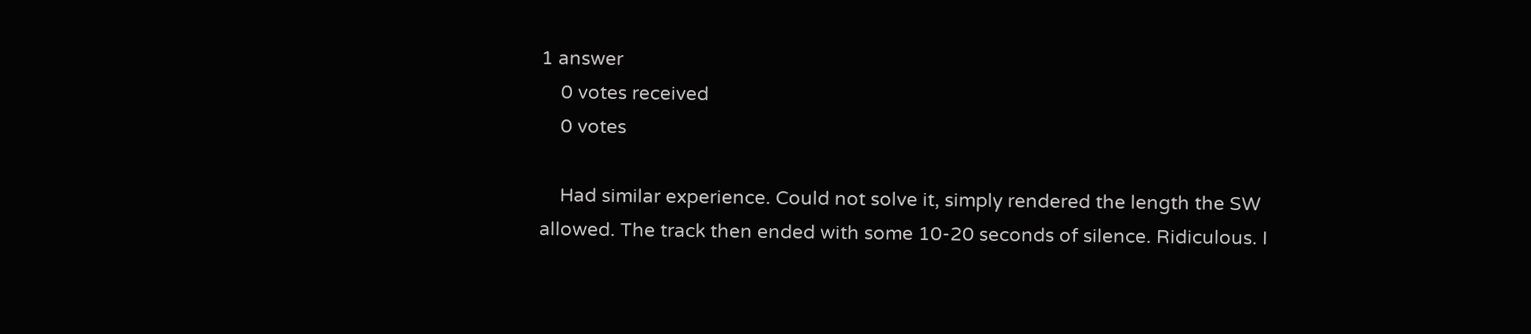1 answer
    0 votes received
    0 votes

    Had similar experience. Could not solve it, simply rendered the length the SW allowed. The track then ended with some 10-20 seconds of silence. Ridiculous. I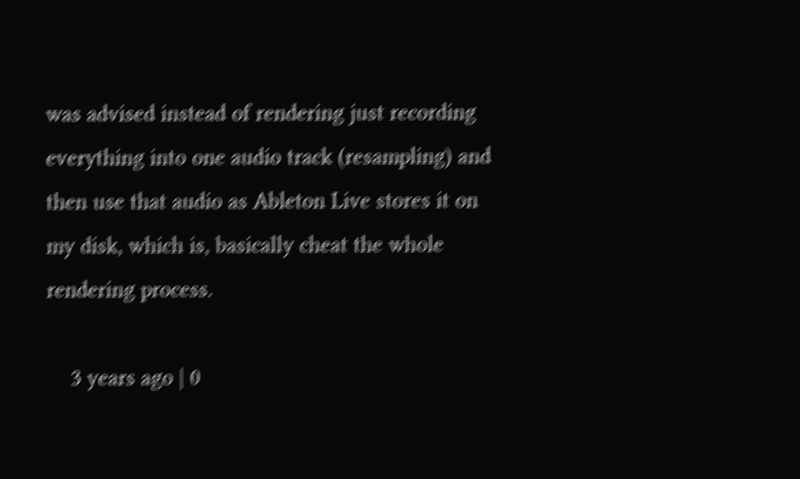was advised instead of rendering just recording everything into one audio track (resampling) and then use that audio as Ableton Live stores it on my disk, which is, basically cheat the whole rendering process.

    3 years ago | 0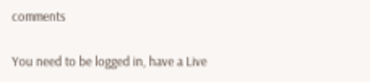comments

You need to be logged in, have a Live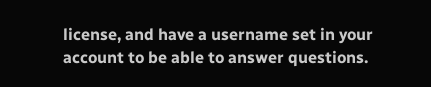license, and have a username set in your account to be able to answer questions.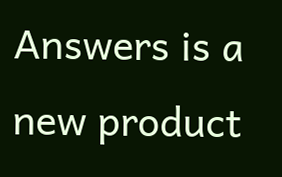Answers is a new product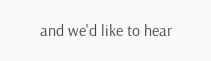and we'd like to hear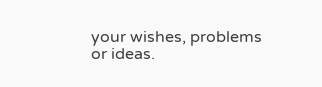your wishes, problems or ideas.